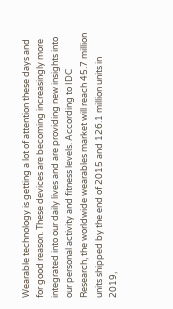Wearable technology is getting a lot of attention these days and for good reason. These devices are becoming increasingly more integrated into our daily lives and are providing new insights into our personal activity and fitness levels. According to IDC Research, the worldwide wearables market will reach 45.7 million units shipped by the end of 2015 and 126.1 million units in 2019,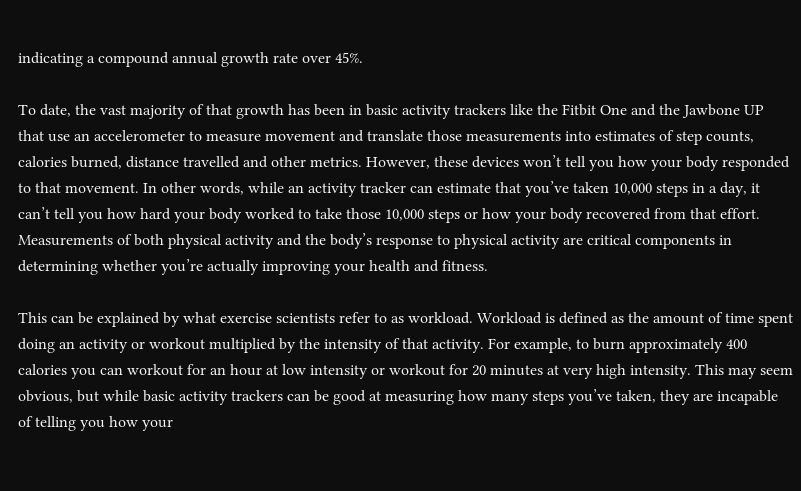indicating a compound annual growth rate over 45%.

To date, the vast majority of that growth has been in basic activity trackers like the Fitbit One and the Jawbone UP that use an accelerometer to measure movement and translate those measurements into estimates of step counts, calories burned, distance travelled and other metrics. However, these devices won’t tell you how your body responded to that movement. In other words, while an activity tracker can estimate that you’ve taken 10,000 steps in a day, it can’t tell you how hard your body worked to take those 10,000 steps or how your body recovered from that effort. Measurements of both physical activity and the body’s response to physical activity are critical components in determining whether you’re actually improving your health and fitness.

This can be explained by what exercise scientists refer to as workload. Workload is defined as the amount of time spent doing an activity or workout multiplied by the intensity of that activity. For example, to burn approximately 400 calories you can workout for an hour at low intensity or workout for 20 minutes at very high intensity. This may seem obvious, but while basic activity trackers can be good at measuring how many steps you’ve taken, they are incapable of telling you how your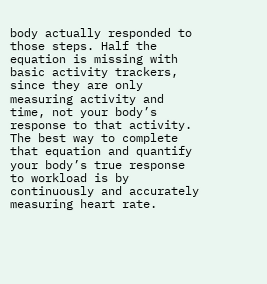body actually responded to those steps. Half the equation is missing with basic activity trackers, since they are only measuring activity and time, not your body’s response to that activity. The best way to complete that equation and quantify your body’s true response to workload is by continuously and accurately measuring heart rate.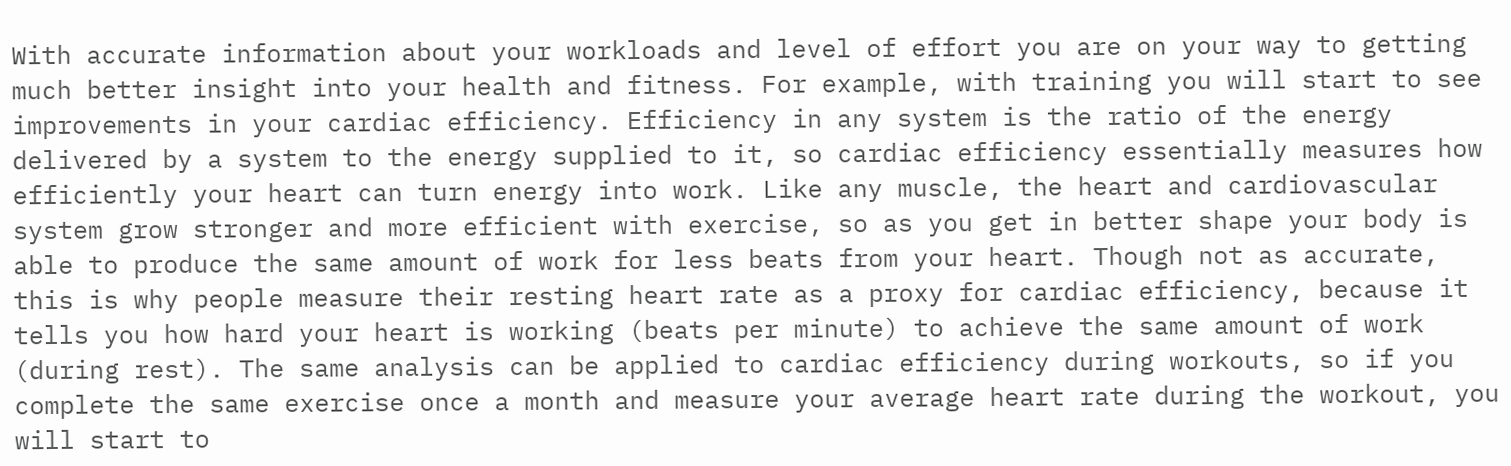With accurate information about your workloads and level of effort you are on your way to getting much better insight into your health and fitness. For example, with training you will start to see improvements in your cardiac efficiency. Efficiency in any system is the ratio of the energy delivered by a system to the energy supplied to it, so cardiac efficiency essentially measures how efficiently your heart can turn energy into work. Like any muscle, the heart and cardiovascular system grow stronger and more efficient with exercise, so as you get in better shape your body is able to produce the same amount of work for less beats from your heart. Though not as accurate, this is why people measure their resting heart rate as a proxy for cardiac efficiency, because it tells you how hard your heart is working (beats per minute) to achieve the same amount of work (during rest). The same analysis can be applied to cardiac efficiency during workouts, so if you complete the same exercise once a month and measure your average heart rate during the workout, you will start to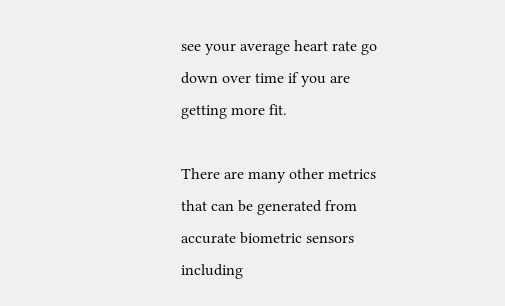see your average heart rate go down over time if you are getting more fit.

There are many other metrics that can be generated from accurate biometric sensors including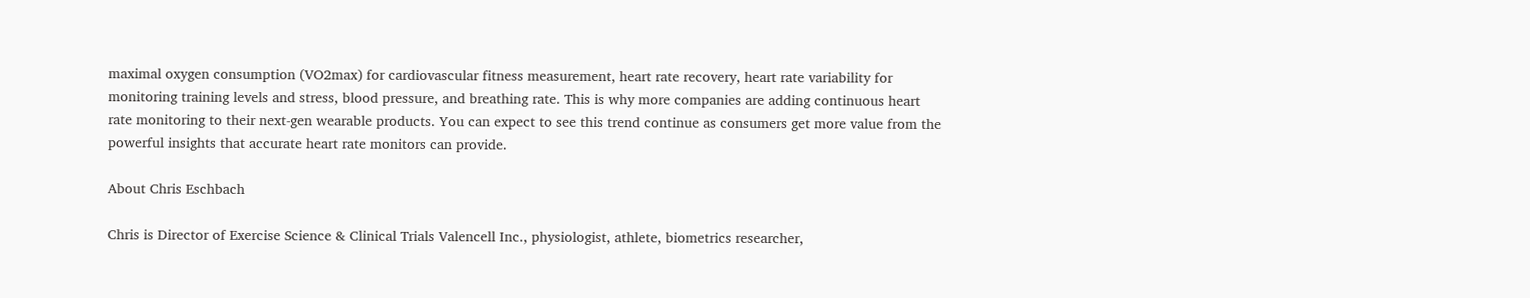maximal oxygen consumption (VO2max) for cardiovascular fitness measurement, heart rate recovery, heart rate variability for monitoring training levels and stress, blood pressure, and breathing rate. This is why more companies are adding continuous heart rate monitoring to their next-gen wearable products. You can expect to see this trend continue as consumers get more value from the powerful insights that accurate heart rate monitors can provide.

About Chris Eschbach

Chris is Director of Exercise Science & Clinical Trials Valencell Inc., physiologist, athlete, biometrics researcher,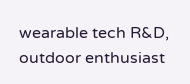wearable tech R&D, outdoor enthusiast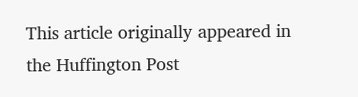This article originally appeared in the Huffington Post